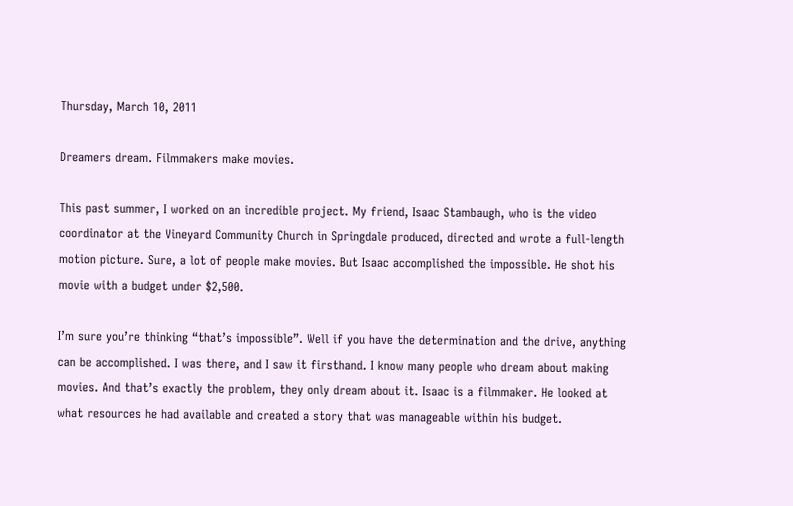Thursday, March 10, 2011

Dreamers dream. Filmmakers make movies.

This past summer, I worked on an incredible project. My friend, Isaac Stambaugh, who is the video coordinator at the Vineyard Community Church in Springdale produced, directed and wrote a full-length motion picture. Sure, a lot of people make movies. But Isaac accomplished the impossible. He shot his movie with a budget under $2,500.

I’m sure you’re thinking “that’s impossible”. Well if you have the determination and the drive, anything can be accomplished. I was there, and I saw it firsthand. I know many people who dream about making movies. And that’s exactly the problem, they only dream about it. Isaac is a filmmaker. He looked at what resources he had available and created a story that was manageable within his budget.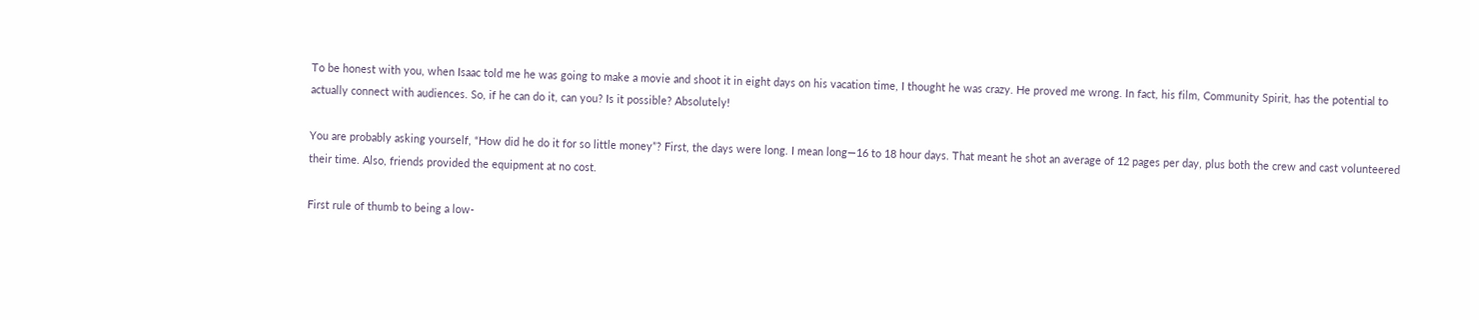To be honest with you, when Isaac told me he was going to make a movie and shoot it in eight days on his vacation time, I thought he was crazy. He proved me wrong. In fact, his film, Community Spirit, has the potential to actually connect with audiences. So, if he can do it, can you? Is it possible? Absolutely!

You are probably asking yourself, “How did he do it for so little money”? First, the days were long. I mean long—16 to 18 hour days. That meant he shot an average of 12 pages per day, plus both the crew and cast volunteered their time. Also, friends provided the equipment at no cost.

First rule of thumb to being a low-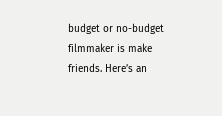budget or no-budget filmmaker is make friends. Here’s an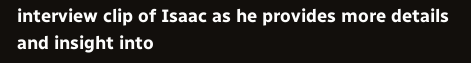interview clip of Isaac as he provides more details and insight into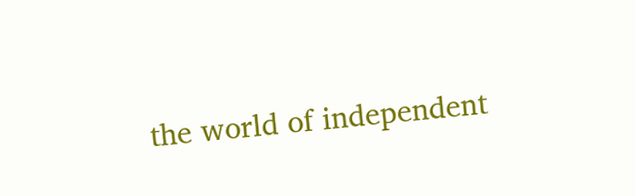the world of independent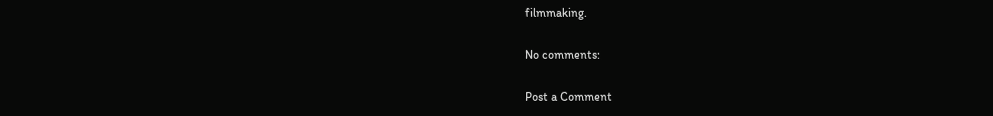filmmaking.

No comments:

Post a Comment